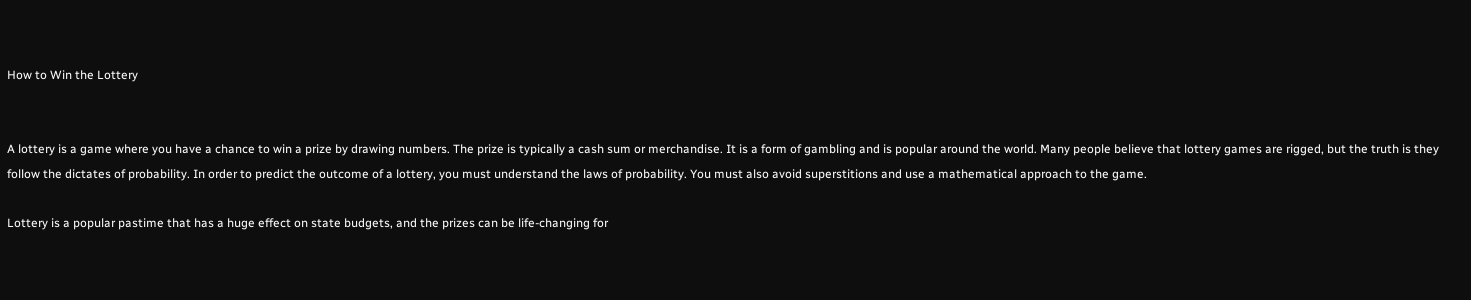How to Win the Lottery


A lottery is a game where you have a chance to win a prize by drawing numbers. The prize is typically a cash sum or merchandise. It is a form of gambling and is popular around the world. Many people believe that lottery games are rigged, but the truth is they follow the dictates of probability. In order to predict the outcome of a lottery, you must understand the laws of probability. You must also avoid superstitions and use a mathematical approach to the game.

Lottery is a popular pastime that has a huge effect on state budgets, and the prizes can be life-changing for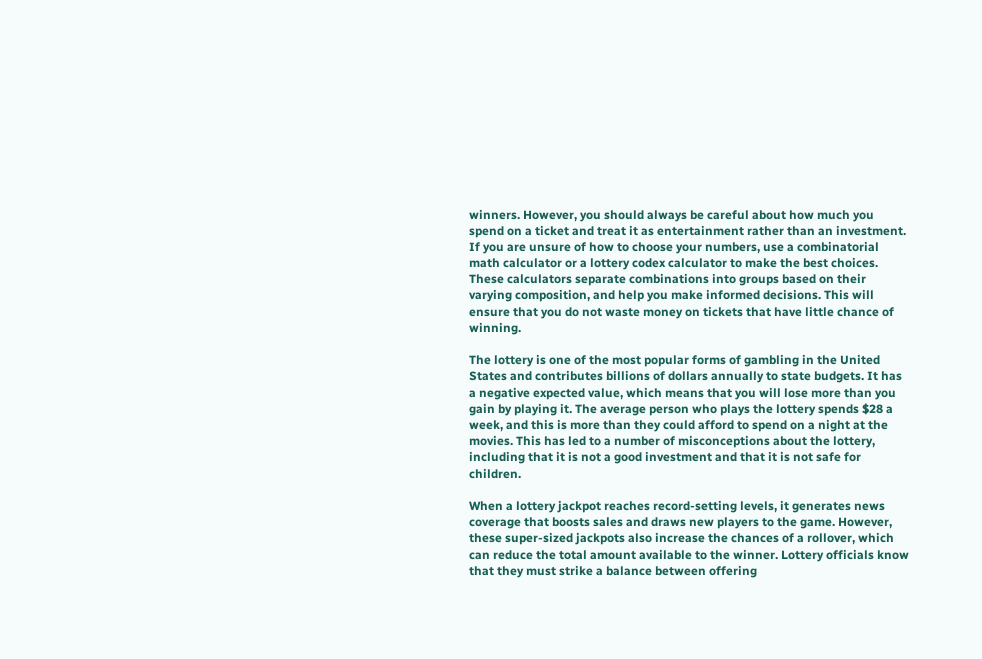winners. However, you should always be careful about how much you spend on a ticket and treat it as entertainment rather than an investment. If you are unsure of how to choose your numbers, use a combinatorial math calculator or a lottery codex calculator to make the best choices. These calculators separate combinations into groups based on their varying composition, and help you make informed decisions. This will ensure that you do not waste money on tickets that have little chance of winning.

The lottery is one of the most popular forms of gambling in the United States and contributes billions of dollars annually to state budgets. It has a negative expected value, which means that you will lose more than you gain by playing it. The average person who plays the lottery spends $28 a week, and this is more than they could afford to spend on a night at the movies. This has led to a number of misconceptions about the lottery, including that it is not a good investment and that it is not safe for children.

When a lottery jackpot reaches record-setting levels, it generates news coverage that boosts sales and draws new players to the game. However, these super-sized jackpots also increase the chances of a rollover, which can reduce the total amount available to the winner. Lottery officials know that they must strike a balance between offering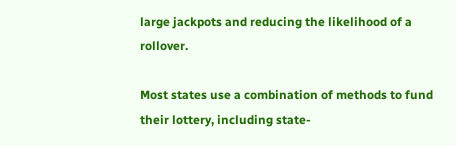large jackpots and reducing the likelihood of a rollover.

Most states use a combination of methods to fund their lottery, including state-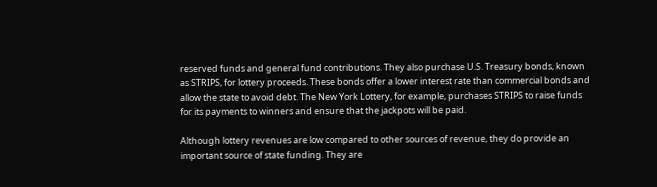reserved funds and general fund contributions. They also purchase U.S. Treasury bonds, known as STRIPS, for lottery proceeds. These bonds offer a lower interest rate than commercial bonds and allow the state to avoid debt. The New York Lottery, for example, purchases STRIPS to raise funds for its payments to winners and ensure that the jackpots will be paid.

Although lottery revenues are low compared to other sources of revenue, they do provide an important source of state funding. They are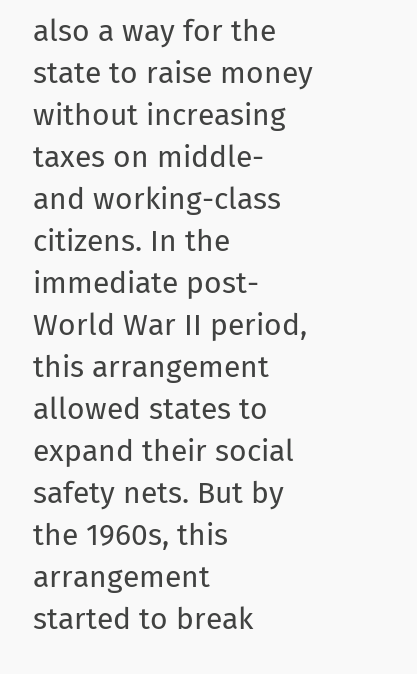also a way for the state to raise money without increasing taxes on middle- and working-class citizens. In the immediate post-World War II period, this arrangement allowed states to expand their social safety nets. But by the 1960s, this arrangement started to break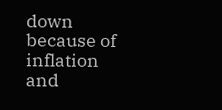down because of inflation and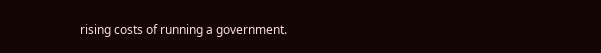rising costs of running a government.